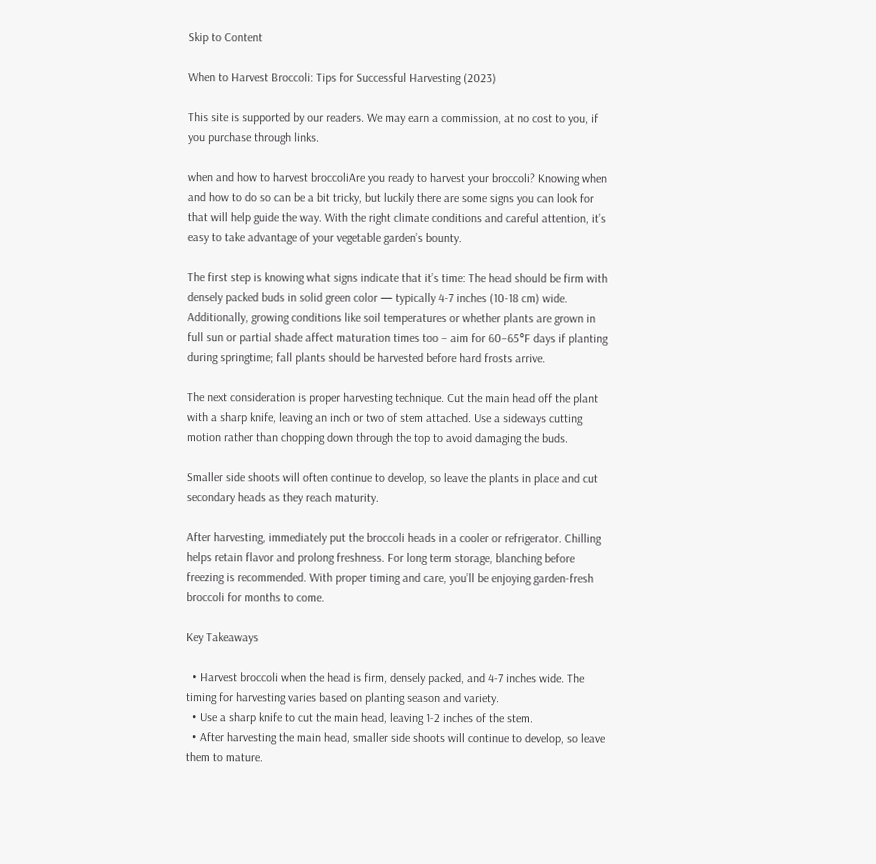Skip to Content

When to Harvest Broccoli: Tips for Successful Harvesting (2023)

This site is supported by our readers. We may earn a commission, at no cost to you, if you purchase through links.

when and how to harvest broccoliAre you ready to harvest your broccoli? Knowing when and how to do so can be a bit tricky, but luckily there are some signs you can look for that will help guide the way. With the right climate conditions and careful attention, it’s easy to take advantage of your vegetable garden’s bounty.

The first step is knowing what signs indicate that it’s time: The head should be firm with densely packed buds in solid green color — typically 4-7 inches (10-18 cm) wide. Additionally, growing conditions like soil temperatures or whether plants are grown in full sun or partial shade affect maturation times too – aim for 60–65°F days if planting during springtime; fall plants should be harvested before hard frosts arrive.

The next consideration is proper harvesting technique. Cut the main head off the plant with a sharp knife, leaving an inch or two of stem attached. Use a sideways cutting motion rather than chopping down through the top to avoid damaging the buds.

Smaller side shoots will often continue to develop, so leave the plants in place and cut secondary heads as they reach maturity.

After harvesting, immediately put the broccoli heads in a cooler or refrigerator. Chilling helps retain flavor and prolong freshness. For long term storage, blanching before freezing is recommended. With proper timing and care, you’ll be enjoying garden-fresh broccoli for months to come.

Key Takeaways

  • Harvest broccoli when the head is firm, densely packed, and 4-7 inches wide. The timing for harvesting varies based on planting season and variety.
  • Use a sharp knife to cut the main head, leaving 1-2 inches of the stem.
  • After harvesting the main head, smaller side shoots will continue to develop, so leave them to mature.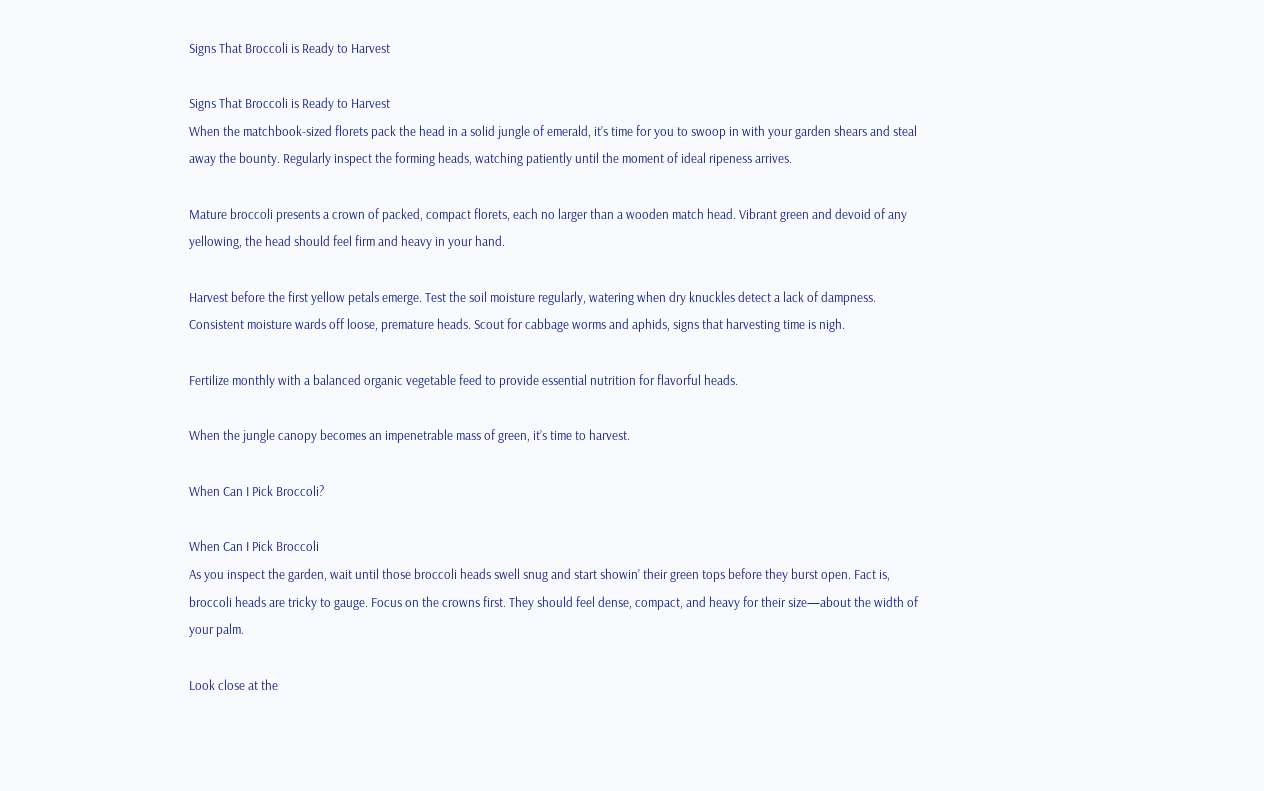Signs That Broccoli is Ready to Harvest

Signs That Broccoli is Ready to Harvest
When the matchbook-sized florets pack the head in a solid jungle of emerald, it’s time for you to swoop in with your garden shears and steal away the bounty. Regularly inspect the forming heads, watching patiently until the moment of ideal ripeness arrives.

Mature broccoli presents a crown of packed, compact florets, each no larger than a wooden match head. Vibrant green and devoid of any yellowing, the head should feel firm and heavy in your hand.

Harvest before the first yellow petals emerge. Test the soil moisture regularly, watering when dry knuckles detect a lack of dampness. Consistent moisture wards off loose, premature heads. Scout for cabbage worms and aphids, signs that harvesting time is nigh.

Fertilize monthly with a balanced organic vegetable feed to provide essential nutrition for flavorful heads.

When the jungle canopy becomes an impenetrable mass of green, it’s time to harvest.

When Can I Pick Broccoli?

When Can I Pick Broccoli
As you inspect the garden, wait until those broccoli heads swell snug and start showin’ their green tops before they burst open. Fact is, broccoli heads are tricky to gauge. Focus on the crowns first. They should feel dense, compact, and heavy for their size—about the width of your palm.

Look close at the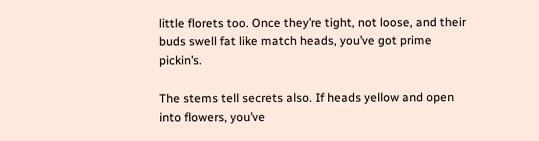little florets too. Once they’re tight, not loose, and their buds swell fat like match heads, you’ve got prime pickin’s.

The stems tell secrets also. If heads yellow and open into flowers, you’ve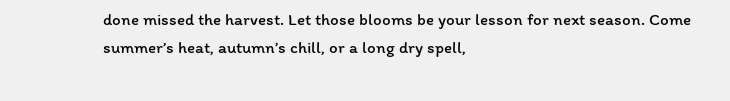done missed the harvest. Let those blooms be your lesson for next season. Come summer’s heat, autumn’s chill, or a long dry spell,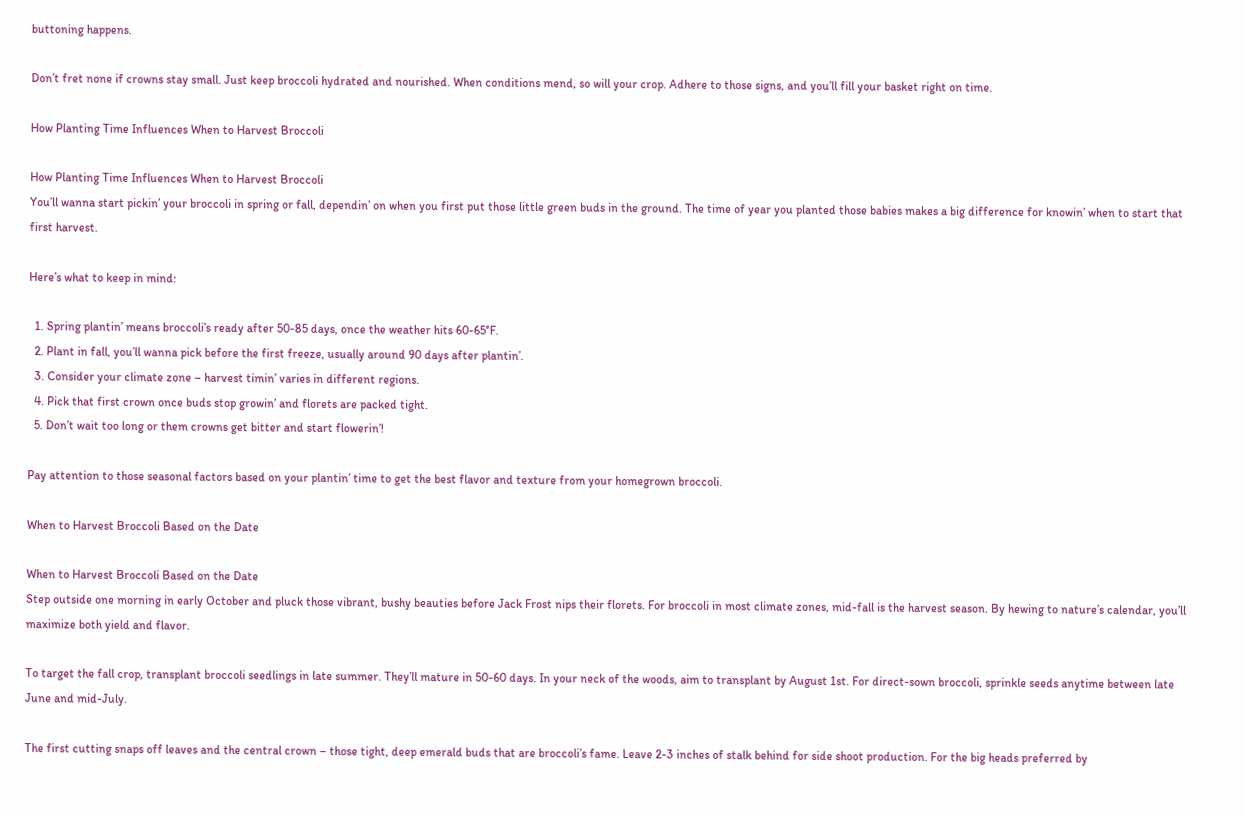buttoning happens.

Don’t fret none if crowns stay small. Just keep broccoli hydrated and nourished. When conditions mend, so will your crop. Adhere to those signs, and you’ll fill your basket right on time.

How Planting Time Influences When to Harvest Broccoli

How Planting Time Influences When to Harvest Broccoli
You’ll wanna start pickin’ your broccoli in spring or fall, dependin’ on when you first put those little green buds in the ground. The time of year you planted those babies makes a big difference for knowin’ when to start that first harvest.

Here’s what to keep in mind:

  1. Spring plantin’ means broccoli’s ready after 50-85 days, once the weather hits 60-65°F.
  2. Plant in fall, you’ll wanna pick before the first freeze, usually around 90 days after plantin’.
  3. Consider your climate zone – harvest timin’ varies in different regions.
  4. Pick that first crown once buds stop growin’ and florets are packed tight.
  5. Don’t wait too long or them crowns get bitter and start flowerin’!

Pay attention to those seasonal factors based on your plantin’ time to get the best flavor and texture from your homegrown broccoli.

When to Harvest Broccoli Based on the Date

When to Harvest Broccoli Based on the Date
Step outside one morning in early October and pluck those vibrant, bushy beauties before Jack Frost nips their florets. For broccoli in most climate zones, mid-fall is the harvest season. By hewing to nature’s calendar, you’ll maximize both yield and flavor.

To target the fall crop, transplant broccoli seedlings in late summer. They’ll mature in 50-60 days. In your neck of the woods, aim to transplant by August 1st. For direct-sown broccoli, sprinkle seeds anytime between late June and mid-July.

The first cutting snaps off leaves and the central crown – those tight, deep emerald buds that are broccoli’s fame. Leave 2-3 inches of stalk behind for side shoot production. For the big heads preferred by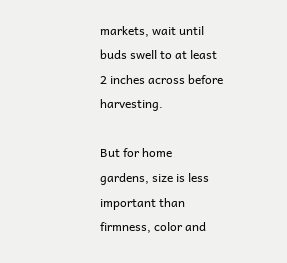markets, wait until buds swell to at least 2 inches across before harvesting.

But for home gardens, size is less important than firmness, color and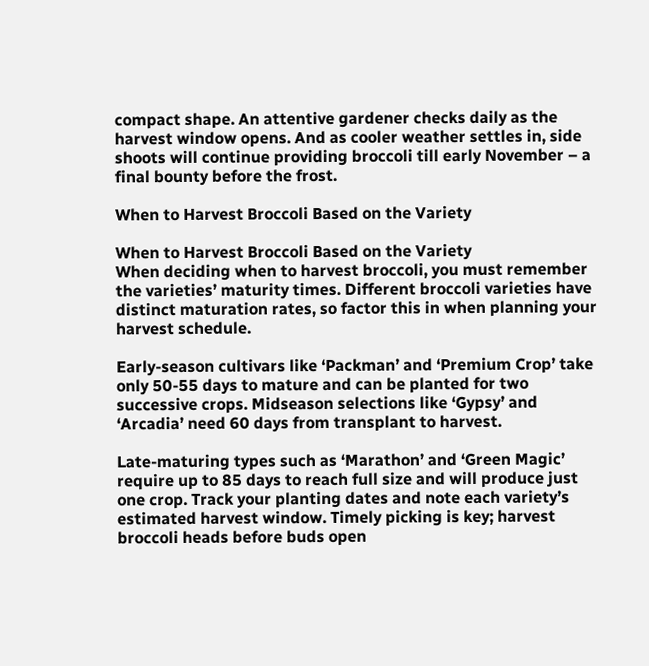compact shape. An attentive gardener checks daily as the harvest window opens. And as cooler weather settles in, side shoots will continue providing broccoli till early November – a final bounty before the frost.

When to Harvest Broccoli Based on the Variety

When to Harvest Broccoli Based on the Variety
When deciding when to harvest broccoli, you must remember the varieties’ maturity times. Different broccoli varieties have distinct maturation rates, so factor this in when planning your harvest schedule.

Early-season cultivars like ‘Packman’ and ‘Premium Crop’ take only 50-55 days to mature and can be planted for two successive crops. Midseason selections like ‘Gypsy’ and ‘Arcadia’ need 60 days from transplant to harvest.

Late-maturing types such as ‘Marathon’ and ‘Green Magic’ require up to 85 days to reach full size and will produce just one crop. Track your planting dates and note each variety’s estimated harvest window. Timely picking is key; harvest broccoli heads before buds open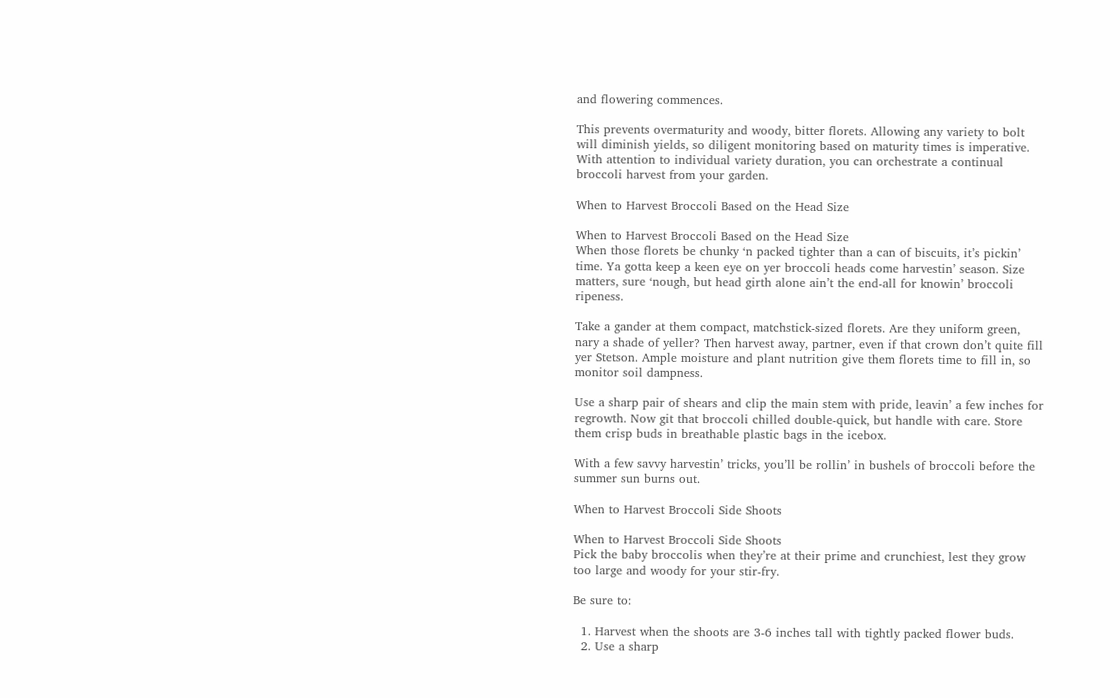and flowering commences.

This prevents overmaturity and woody, bitter florets. Allowing any variety to bolt will diminish yields, so diligent monitoring based on maturity times is imperative. With attention to individual variety duration, you can orchestrate a continual broccoli harvest from your garden.

When to Harvest Broccoli Based on the Head Size

When to Harvest Broccoli Based on the Head Size
When those florets be chunky ‘n packed tighter than a can of biscuits, it’s pickin’ time. Ya gotta keep a keen eye on yer broccoli heads come harvestin’ season. Size matters, sure ‘nough, but head girth alone ain’t the end-all for knowin’ broccoli ripeness.

Take a gander at them compact, matchstick-sized florets. Are they uniform green, nary a shade of yeller? Then harvest away, partner, even if that crown don’t quite fill yer Stetson. Ample moisture and plant nutrition give them florets time to fill in, so monitor soil dampness.

Use a sharp pair of shears and clip the main stem with pride, leavin’ a few inches for regrowth. Now git that broccoli chilled double-quick, but handle with care. Store them crisp buds in breathable plastic bags in the icebox.

With a few savvy harvestin’ tricks, you’ll be rollin’ in bushels of broccoli before the summer sun burns out.

When to Harvest Broccoli Side Shoots

When to Harvest Broccoli Side Shoots
Pick the baby broccolis when they’re at their prime and crunchiest, lest they grow too large and woody for your stir-fry.

Be sure to:

  1. Harvest when the shoots are 3-6 inches tall with tightly packed flower buds.
  2. Use a sharp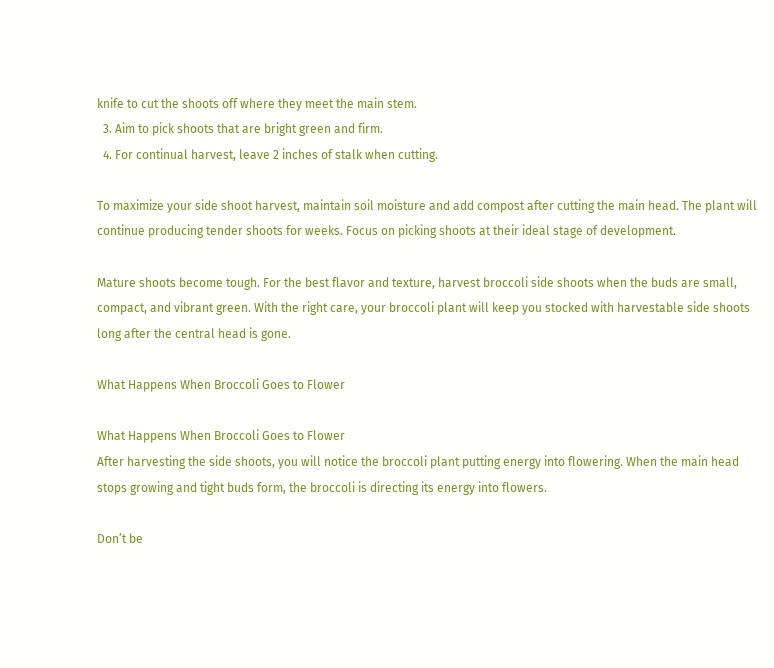knife to cut the shoots off where they meet the main stem.
  3. Aim to pick shoots that are bright green and firm.
  4. For continual harvest, leave 2 inches of stalk when cutting.

To maximize your side shoot harvest, maintain soil moisture and add compost after cutting the main head. The plant will continue producing tender shoots for weeks. Focus on picking shoots at their ideal stage of development.

Mature shoots become tough. For the best flavor and texture, harvest broccoli side shoots when the buds are small, compact, and vibrant green. With the right care, your broccoli plant will keep you stocked with harvestable side shoots long after the central head is gone.

What Happens When Broccoli Goes to Flower

What Happens When Broccoli Goes to Flower
After harvesting the side shoots, you will notice the broccoli plant putting energy into flowering. When the main head stops growing and tight buds form, the broccoli is directing its energy into flowers.

Don’t be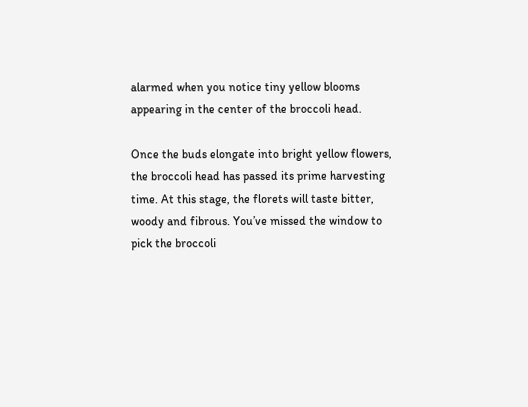alarmed when you notice tiny yellow blooms appearing in the center of the broccoli head.

Once the buds elongate into bright yellow flowers, the broccoli head has passed its prime harvesting time. At this stage, the florets will taste bitter, woody and fibrous. You’ve missed the window to pick the broccoli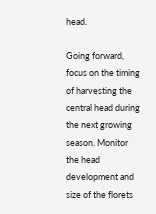head.

Going forward, focus on the timing of harvesting the central head during the next growing season. Monitor the head development and size of the florets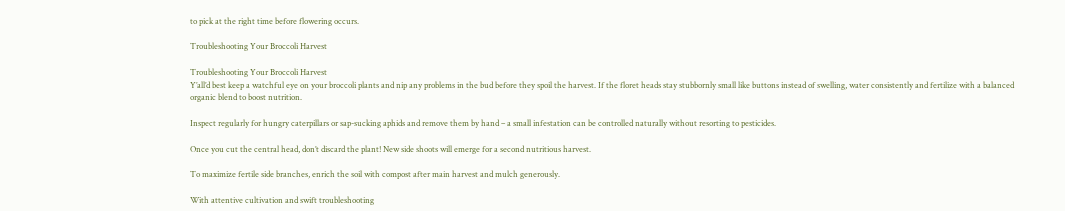to pick at the right time before flowering occurs.

Troubleshooting Your Broccoli Harvest

Troubleshooting Your Broccoli Harvest
Y’all’d best keep a watchful eye on your broccoli plants and nip any problems in the bud before they spoil the harvest. If the floret heads stay stubbornly small like buttons instead of swelling, water consistently and fertilize with a balanced organic blend to boost nutrition.

Inspect regularly for hungry caterpillars or sap-sucking aphids and remove them by hand – a small infestation can be controlled naturally without resorting to pesticides.

Once you cut the central head, don’t discard the plant! New side shoots will emerge for a second nutritious harvest.

To maximize fertile side branches, enrich the soil with compost after main harvest and mulch generously.

With attentive cultivation and swift troubleshooting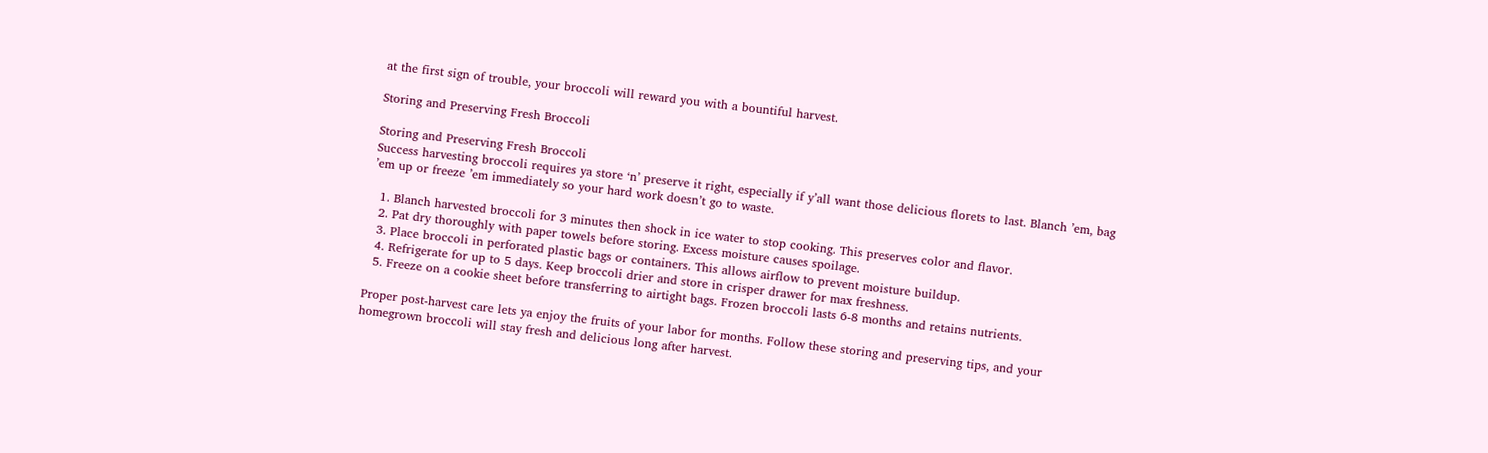at the first sign of trouble, your broccoli will reward you with a bountiful harvest.

Storing and Preserving Fresh Broccoli

Storing and Preserving Fresh Broccoli
Success harvesting broccoli requires ya store ‘n’ preserve it right, especially if y’all want those delicious florets to last. Blanch ’em, bag ’em up or freeze ’em immediately so your hard work doesn’t go to waste.

  1. Blanch harvested broccoli for 3 minutes then shock in ice water to stop cooking. This preserves color and flavor.
  2. Pat dry thoroughly with paper towels before storing. Excess moisture causes spoilage.
  3. Place broccoli in perforated plastic bags or containers. This allows airflow to prevent moisture buildup.
  4. Refrigerate for up to 5 days. Keep broccoli drier and store in crisper drawer for max freshness.
  5. Freeze on a cookie sheet before transferring to airtight bags. Frozen broccoli lasts 6-8 months and retains nutrients.

Proper post-harvest care lets ya enjoy the fruits of your labor for months. Follow these storing and preserving tips, and your homegrown broccoli will stay fresh and delicious long after harvest.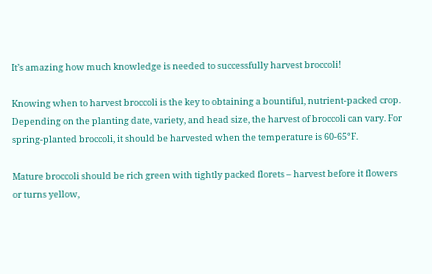It’s amazing how much knowledge is needed to successfully harvest broccoli!

Knowing when to harvest broccoli is the key to obtaining a bountiful, nutrient-packed crop. Depending on the planting date, variety, and head size, the harvest of broccoli can vary. For spring-planted broccoli, it should be harvested when the temperature is 60-65°F.

Mature broccoli should be rich green with tightly packed florets – harvest before it flowers or turns yellow,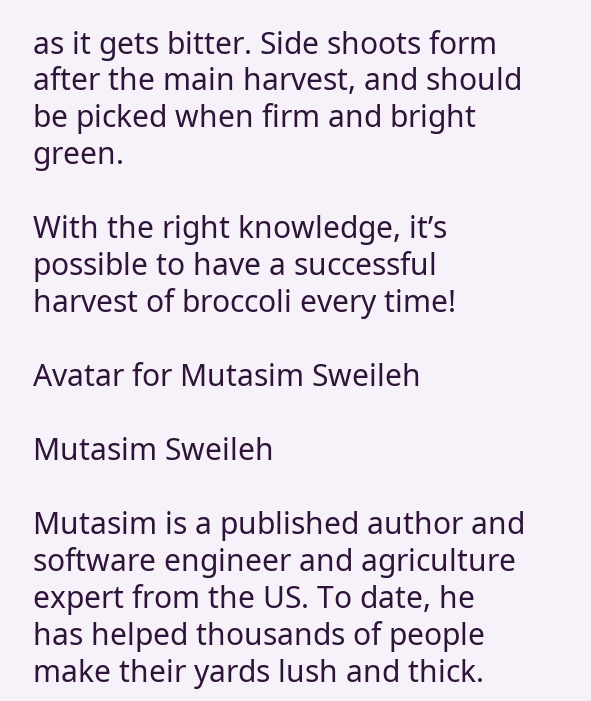as it gets bitter. Side shoots form after the main harvest, and should be picked when firm and bright green.

With the right knowledge, it’s possible to have a successful harvest of broccoli every time!

Avatar for Mutasim Sweileh

Mutasim Sweileh

Mutasim is a published author and software engineer and agriculture expert from the US. To date, he has helped thousands of people make their yards lush and thick.